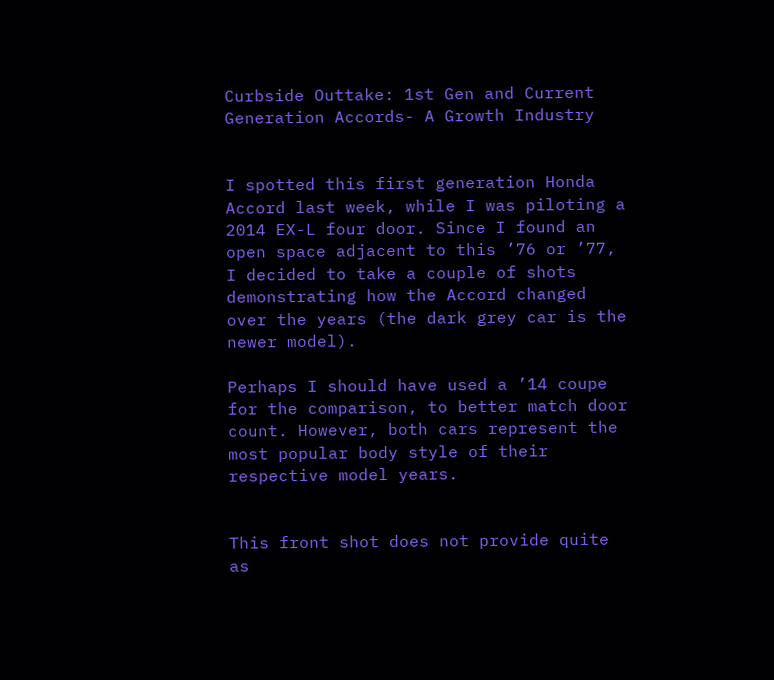Curbside Outtake: 1st Gen and Current Generation Accords- A Growth Industry


I spotted this first generation Honda Accord last week, while I was piloting a 2014 EX-L four door. Since I found an open space adjacent to this ’76 or ’77, I decided to take a couple of shots demonstrating how the Accord changed over the years (the dark grey car is the newer model).

Perhaps I should have used a ’14 coupe for the comparison, to better match door count. However, both cars represent the most popular body style of their respective model years.


This front shot does not provide quite as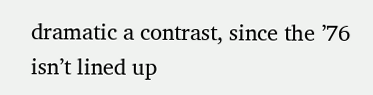dramatic a contrast, since the ’76 isn’t lined up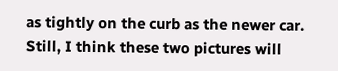as tightly on the curb as the newer car. Still, I think these two pictures will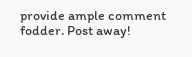provide ample comment fodder. Post away!